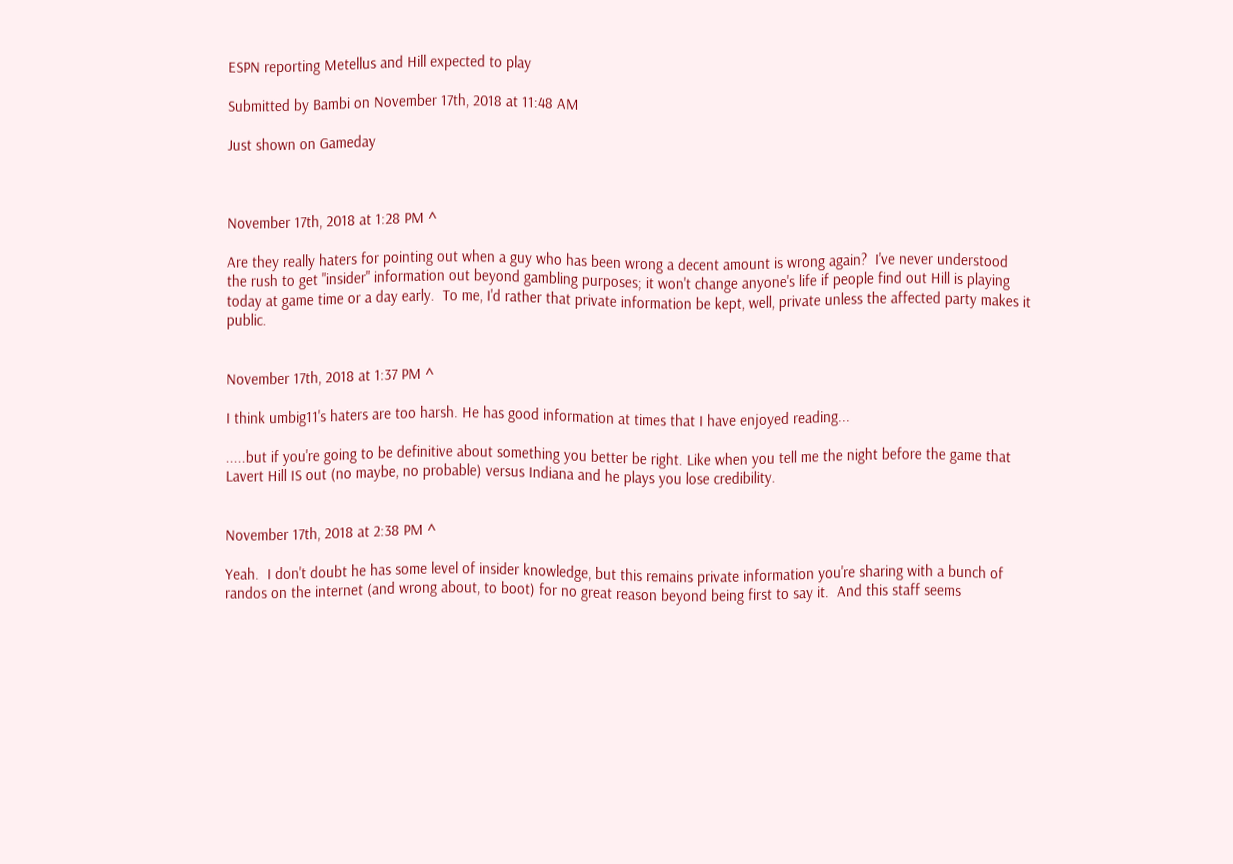ESPN reporting Metellus and Hill expected to play

Submitted by Bambi on November 17th, 2018 at 11:48 AM

Just shown on Gameday



November 17th, 2018 at 1:28 PM ^

Are they really haters for pointing out when a guy who has been wrong a decent amount is wrong again?  I've never understood the rush to get "insider" information out beyond gambling purposes; it won't change anyone's life if people find out Hill is playing today at game time or a day early.  To me, I'd rather that private information be kept, well, private unless the affected party makes it public.


November 17th, 2018 at 1:37 PM ^

I think umbig11's haters are too harsh. He has good information at times that I have enjoyed reading...

.....but if you're going to be definitive about something you better be right. Like when you tell me the night before the game that Lavert Hill IS out (no maybe, no probable) versus Indiana and he plays you lose credibility.


November 17th, 2018 at 2:38 PM ^

Yeah.  I don't doubt he has some level of insider knowledge, but this remains private information you're sharing with a bunch of randos on the internet (and wrong about, to boot) for no great reason beyond being first to say it.  And this staff seems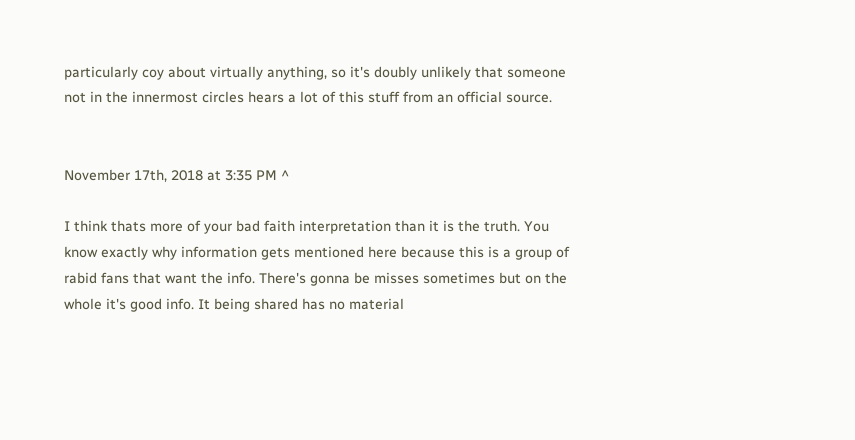particularly coy about virtually anything, so it's doubly unlikely that someone not in the innermost circles hears a lot of this stuff from an official source.


November 17th, 2018 at 3:35 PM ^

I think thats more of your bad faith interpretation than it is the truth. You know exactly why information gets mentioned here because this is a group of rabid fans that want the info. There's gonna be misses sometimes but on the whole it's good info. It being shared has no material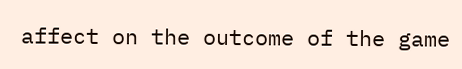affect on the outcome of the game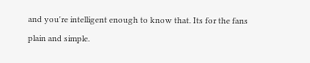and you're intelligent enough to know that. Its for the fans plain and simple.